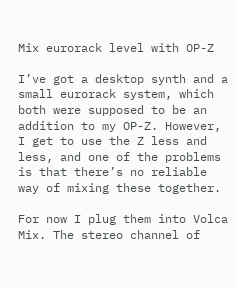Mix eurorack level with OP-Z

I’ve got a desktop synth and a small eurorack system, which both were supposed to be an addition to my OP-Z. However, I get to use the Z less and less, and one of the problems is that there’s no reliable way of mixing these together.

For now I plug them into Volca Mix. The stereo channel of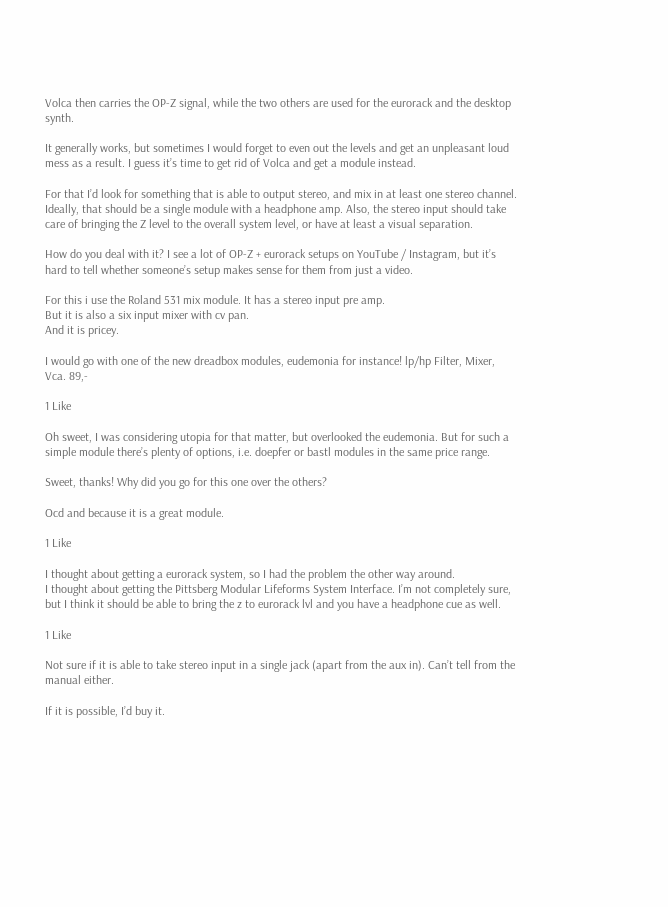Volca then carries the OP-Z signal, while the two others are used for the eurorack and the desktop synth.

It generally works, but sometimes I would forget to even out the levels and get an unpleasant loud mess as a result. I guess it’s time to get rid of Volca and get a module instead.

For that I’d look for something that is able to output stereo, and mix in at least one stereo channel. Ideally, that should be a single module with a headphone amp. Also, the stereo input should take care of bringing the Z level to the overall system level, or have at least a visual separation.

How do you deal with it? I see a lot of OP-Z + eurorack setups on YouTube / Instagram, but it’s hard to tell whether someone’s setup makes sense for them from just a video.

For this i use the Roland 531 mix module. It has a stereo input pre amp.
But it is also a six input mixer with cv pan.
And it is pricey.

I would go with one of the new dreadbox modules, eudemonia for instance! lp/hp Filter, Mixer, Vca. 89,-

1 Like

Oh sweet, I was considering utopia for that matter, but overlooked the eudemonia. But for such a simple module there’s plenty of options, i.e. doepfer or bastl modules in the same price range.

Sweet, thanks! Why did you go for this one over the others?

Ocd and because it is a great module.

1 Like

I thought about getting a eurorack system, so I had the problem the other way around.
I thought about getting the Pittsberg Modular Lifeforms System Interface. I’m not completely sure, but I think it should be able to bring the z to eurorack lvl and you have a headphone cue as well.

1 Like

Not sure if it is able to take stereo input in a single jack (apart from the aux in). Can’t tell from the manual either.

If it is possible, I’d buy it.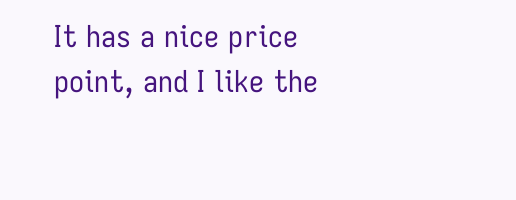It has a nice price point, and I like the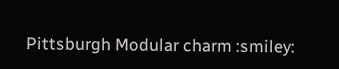Pittsburgh Modular charm :smiley: